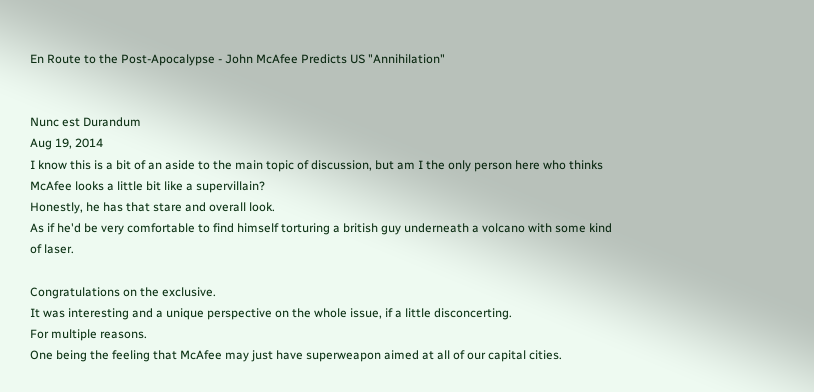En Route to the Post-Apocalypse - John McAfee Predicts US "Annihilation"


Nunc est Durandum
Aug 19, 2014
I know this is a bit of an aside to the main topic of discussion, but am I the only person here who thinks McAfee looks a little bit like a supervillain?
Honestly, he has that stare and overall look.
As if he'd be very comfortable to find himself torturing a british guy underneath a volcano with some kind of laser.

Congratulations on the exclusive.
It was interesting and a unique perspective on the whole issue, if a little disconcerting.
For multiple reasons.
One being the feeling that McAfee may just have superweapon aimed at all of our capital cities.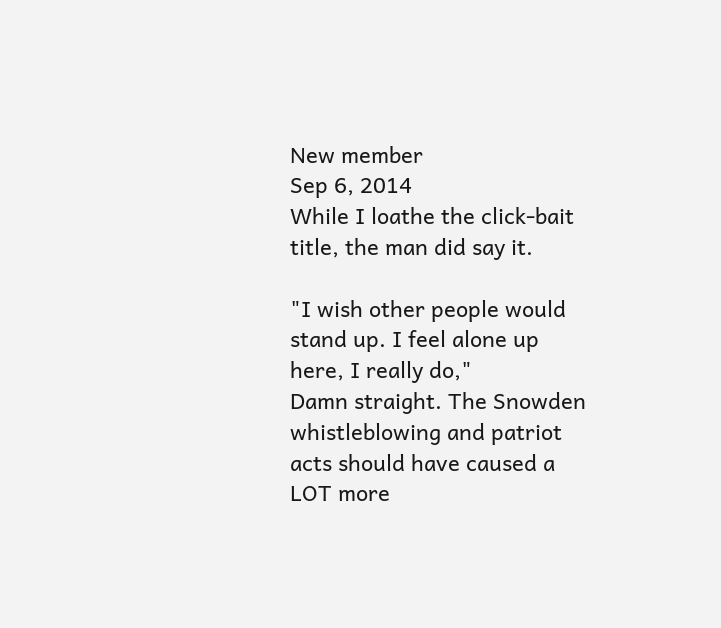New member
Sep 6, 2014
While I loathe the click-bait title, the man did say it.

"I wish other people would stand up. I feel alone up here, I really do,"
Damn straight. The Snowden whistleblowing and patriot acts should have caused a LOT more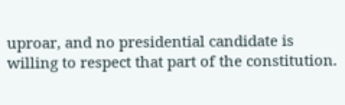uproar, and no presidential candidate is willing to respect that part of the constitution.